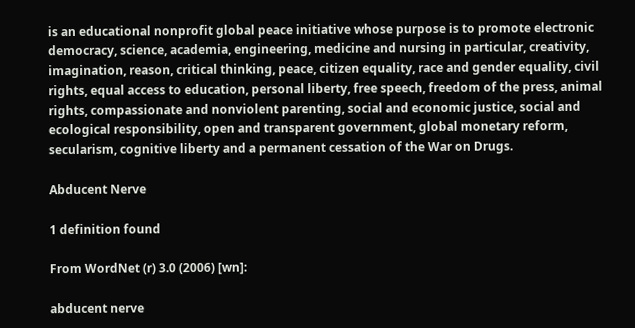is an educational nonprofit global peace initiative whose purpose is to promote electronic democracy, science, academia, engineering, medicine and nursing in particular, creativity, imagination, reason, critical thinking, peace, citizen equality, race and gender equality, civil rights, equal access to education, personal liberty, free speech, freedom of the press, animal rights, compassionate and nonviolent parenting, social and economic justice, social and ecological responsibility, open and transparent government, global monetary reform, secularism, cognitive liberty and a permanent cessation of the War on Drugs.

Abducent Nerve

1 definition found

From WordNet (r) 3.0 (2006) [wn]:

abducent nerve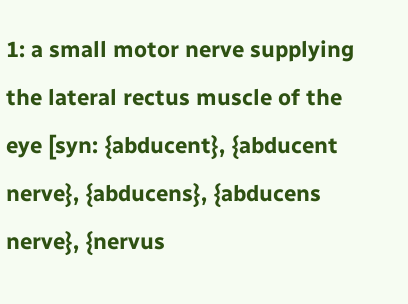1: a small motor nerve supplying the lateral rectus muscle of the eye [syn: {abducent}, {abducent nerve}, {abducens}, {abducens nerve}, {nervus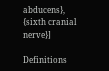abducens}, {sixth cranial nerve}]

Definitions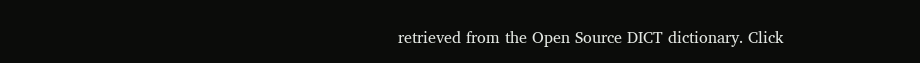retrieved from the Open Source DICT dictionary. Click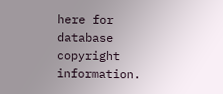here for database copyright information.